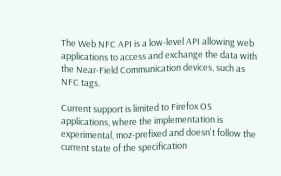The Web NFC API is a low-level API allowing web applications to access and exchange the data with the Near-Field Communication devices, such as NFC tags.

Current support is limited to Firefox OS applications, where the implementation is experimental, moz-prefixed and doesn't follow the current state of the specification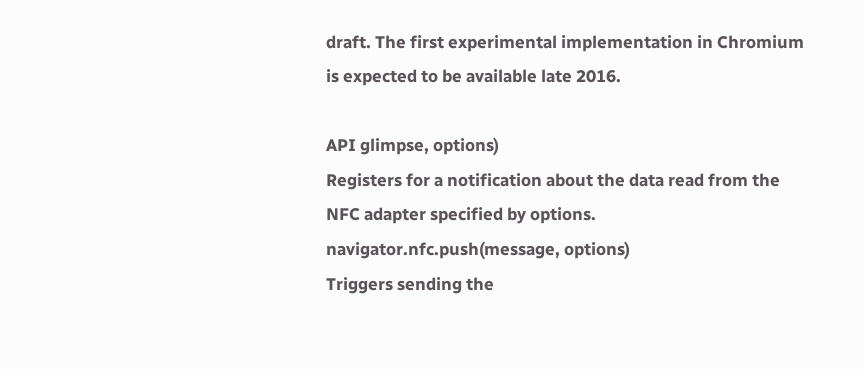draft. The first experimental implementation in Chromium is expected to be available late 2016.

API glimpse, options)
Registers for a notification about the data read from the NFC adapter specified by options.
navigator.nfc.push(message, options)
Triggers sending the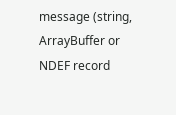message (string, ArrayBuffer or NDEF record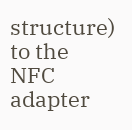structure) to the NFC adapter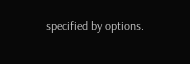specified by options.